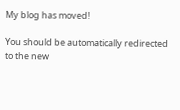My blog has moved!

You should be automatically redirected to the new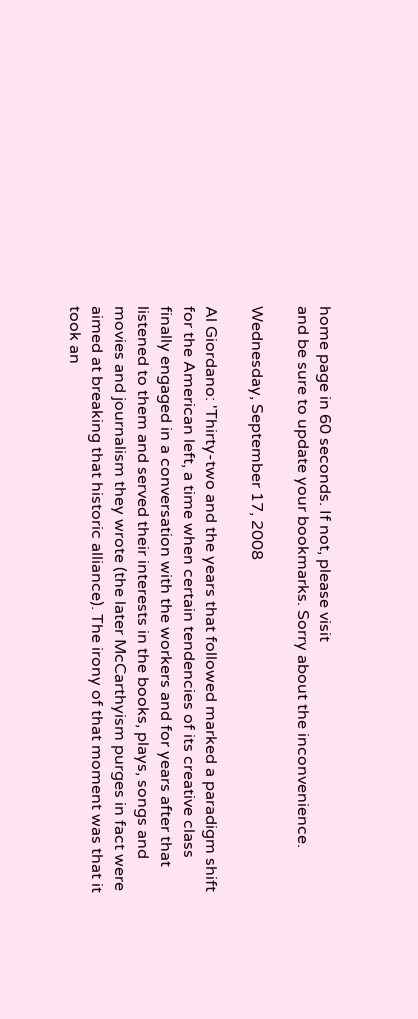home page in 60 seconds. If not, please visit
and be sure to update your bookmarks. Sorry about the inconvenience.

Wednesday, September 17, 2008

Al Giordano: 'Thirty-two and the years that followed marked a paradigm shift for the American left, a time when certain tendencies of its creative class finally engaged in a conversation with the workers and for years after that listened to them and served their interests in the books, plays, songs and movies and journalism they wrote (the later McCarthyism purges in fact were aimed at breaking that historic alliance). The irony of that moment was that it took an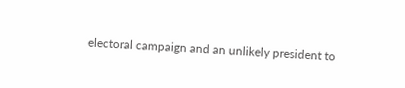electoral campaign and an unlikely president to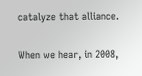catalyze that alliance.

When we hear, in 2008,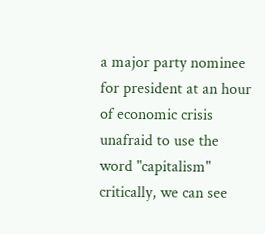a major party nominee for president at an hour of economic crisis unafraid to use the word "capitalism" critically, we can see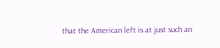that the American left is at just such an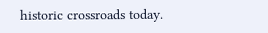historic crossroads today.